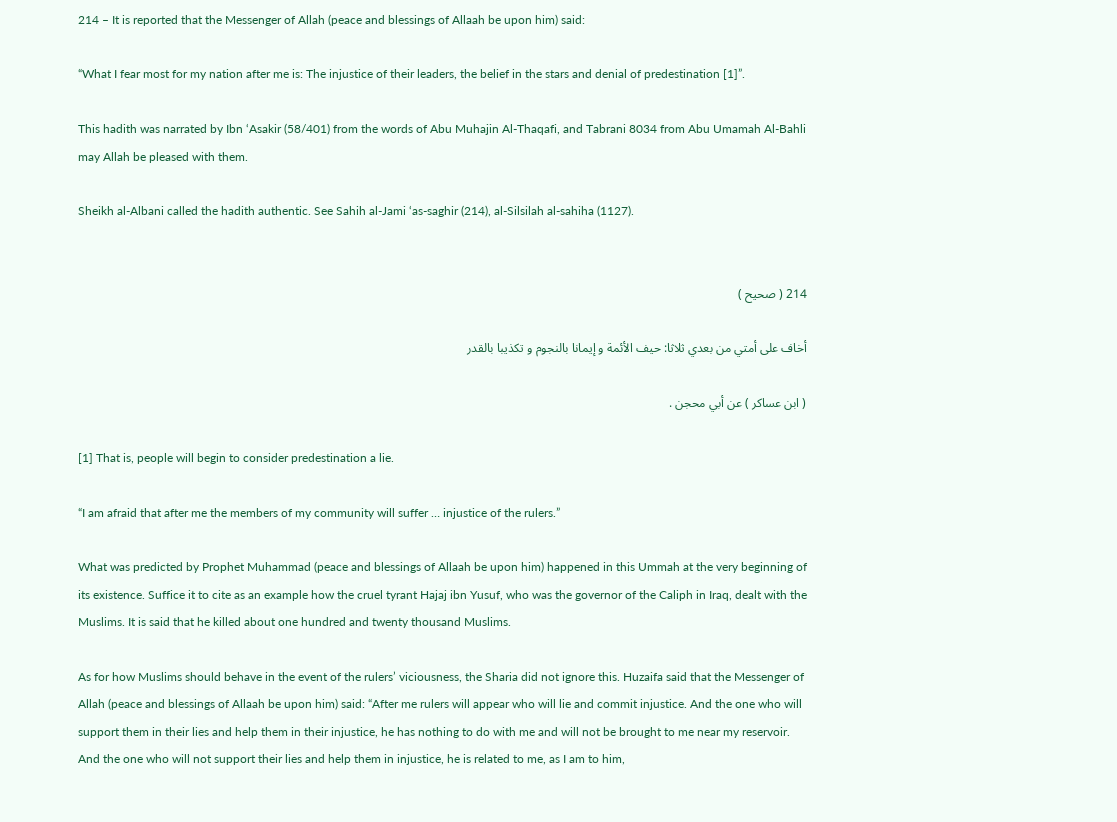214 – It is reported that the Messenger of Allah (peace and blessings of Allaah be upon him) said:

“What I fear most for my nation after me is: The injustice of their leaders, the belief in the stars and denial of predestination [1]”.

This hadith was narrated by Ibn ‘Asakir (58/401) from the words of Abu Muhajin Al-Thaqafi, and Tabrani 8034 from Abu Umamah Al-Bahli may Allah be pleased with them.

Sheikh al-Albani called the hadith authentic. See Sahih al-Jami ‘as-saghir (214), al-Silsilah al-sahiha (1127).


214 ( صحيح )

أخاف على أمتي من بعدي ثلاثا: حيف الأئمة و إيمانا بالنجوم و تكذيبا بالقدر

( ابن عساكر ) عن أبي محجن .

[1] That is, people will begin to consider predestination a lie.

“I am afraid that after me the members of my community will suffer … injustice of the rulers.”

What was predicted by Prophet Muhammad (peace and blessings of Allaah be upon him) happened in this Ummah at the very beginning of its existence. Suffice it to cite as an example how the cruel tyrant Hajaj ibn Yusuf, who was the governor of the Caliph in Iraq, dealt with the Muslims. It is said that he killed about one hundred and twenty thousand Muslims.

As for how Muslims should behave in the event of the rulers’ viciousness, the Sharia did not ignore this. Huzaifa said that the Messenger of Allah (peace and blessings of Allaah be upon him) said: “After me rulers will appear who will lie and commit injustice. And the one who will support them in their lies and help them in their injustice, he has nothing to do with me and will not be brought to me near my reservoir. And the one who will not support their lies and help them in injustice, he is related to me, as I am to him,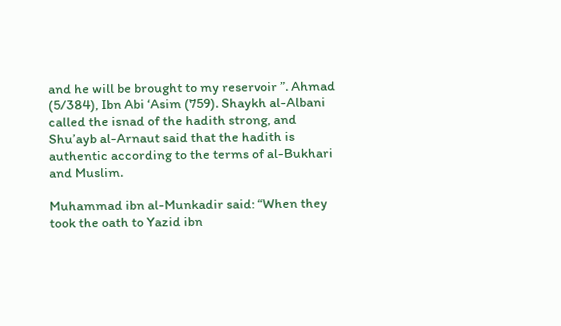and he will be brought to my reservoir ”. Ahmad (5/384), Ibn Abi ‘Asim (759). Shaykh al-Albani called the isnad of the hadith strong, and Shu’ayb al-Arnaut said that the hadith is authentic according to the terms of al-Bukhari and Muslim.

Muhammad ibn al-Munkadir said: “When they took the oath to Yazid ibn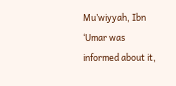Mu’wiyyah, Ibn ‘Umar was informed about it,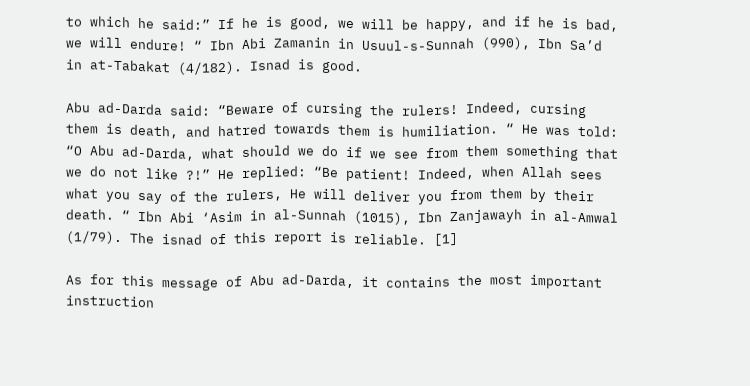to which he said:” If he is good, we will be happy, and if he is bad, we will endure! “ Ibn Abi Zamanin in Usuul-s-Sunnah (990), Ibn Sa’d in at-Tabakat (4/182). Isnad is good.

Abu ad-Darda said: “Beware of cursing the rulers! Indeed, cursing them is death, and hatred towards them is humiliation. “ He was told: “O Abu ad-Darda, what should we do if we see from them something that we do not like ?!” He replied: “Be patient! Indeed, when Allah sees what you say of the rulers, He will deliver you from them by their death. “ Ibn Abi ‘Asim in al-Sunnah (1015), Ibn Zanjawayh in al-Amwal (1/79). The isnad of this report is reliable. [1]

As for this message of Abu ad-Darda, it contains the most important instruction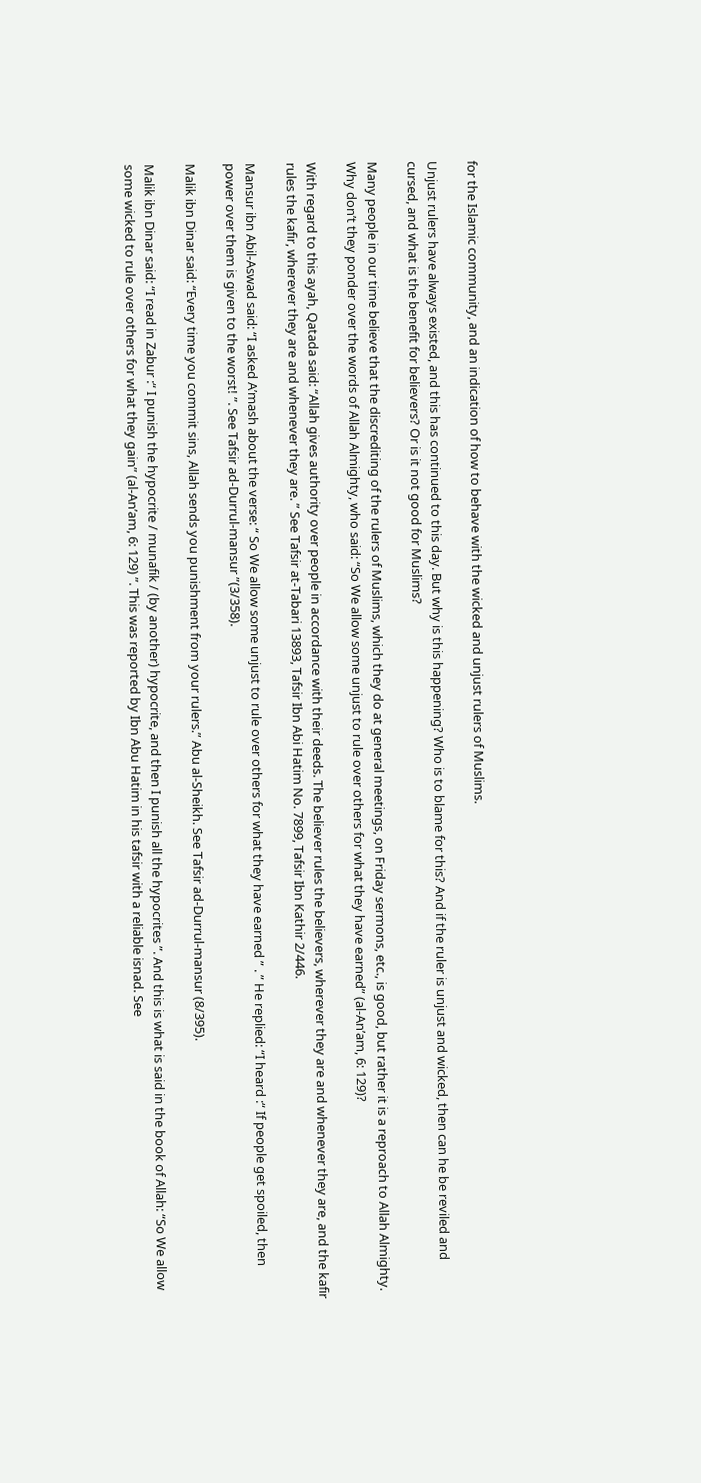for the Islamic community, and an indication of how to behave with the wicked and unjust rulers of Muslims.

Unjust rulers have always existed, and this has continued to this day. But why is this happening? Who is to blame for this? And if the ruler is unjust and wicked, then can he be reviled and cursed, and what is the benefit for believers? Or is it not good for Muslims?

Many people in our time believe that the discrediting of the rulers of Muslims, which they do at general meetings, on Friday sermons, etc., is good, but rather it is a reproach to Allah Almighty. Why don’t they ponder over the words of Allah Almighty, who said: “So We allow some unjust to rule over others for what they have earned” (al-An’am, 6: 129)?

With regard to this ayah, Qatada said: “Allah gives authority over people in accordance with their deeds. The believer rules the believers, wherever they are and whenever they are, and the kafir rules the kafir, wherever they are and whenever they are. ” See Tafsir at-Tabari 13893, Tafsir Ibn Abi Hatim No. 7899, Tafsir Ibn Kathir 2/446.

Mansur ibn Abil-Aswad said: “I asked A’mash about the verse: “ So We allow some unjust to rule over others for what they have earned ” . ” He replied: “I heard :“ If people get spoiled, then power over them is given to the worst! ”. See Tafsir ad-Durrul-mansur ”(3/358).

Malik ibn Dinar said: “Every time you commit sins, Allah sends you punishment from your rulers.” Abu al-Sheikh. See Tafsir ad-Durrul-mansur (8/395).

Malik ibn Dinar said: “I read in Zabur :“ I punish the hypocrite / munafik / (by another) hypocrite, and then I punish all the hypocrites ”. And this is what is said in the book of Allah: “So We allow some wicked to rule over others for what they gain” (al-An’am, 6: 129) ”. This was reported by Ibn Abu Hatim in his tafsir with a reliable isnad. See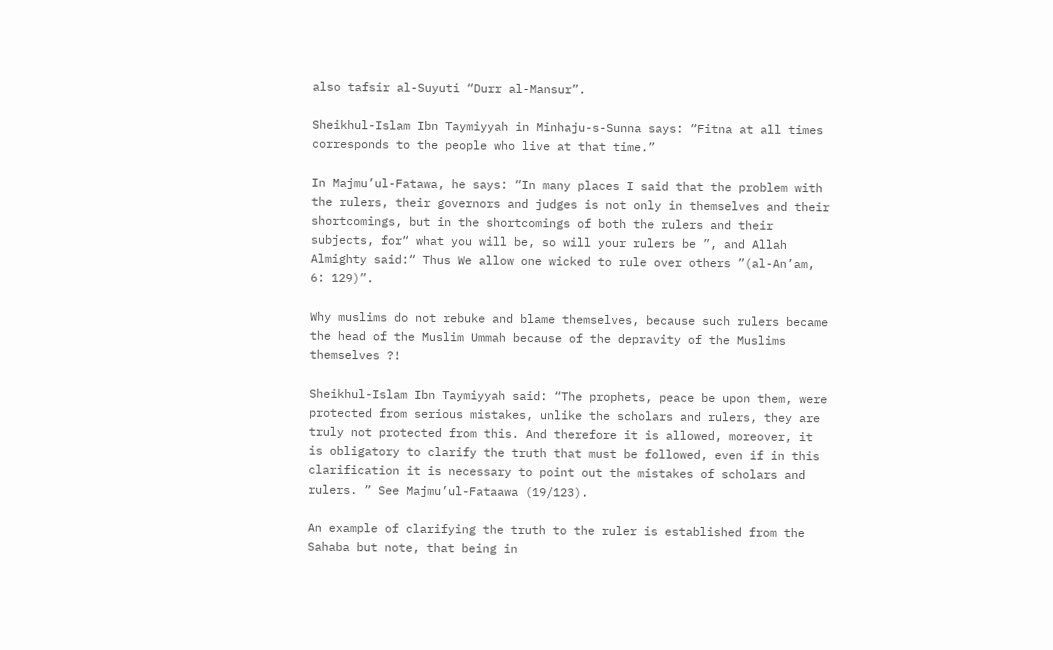also tafsir al-Suyuti “Durr al-Mansur”.

Sheikhul-Islam Ibn Taymiyyah in Minhaju-s-Sunna says: “Fitna at all times corresponds to the people who live at that time.”

In Majmu’ul-Fatawa, he says: “In many places I said that the problem with the rulers, their governors and judges is not only in themselves and their shortcomings, but in the shortcomings of both the rulers and their subjects, for“ what you will be, so will your rulers be ”, and Allah Almighty said:“ Thus We allow one wicked to rule over others ”(al-An’am, 6: 129)”.

Why muslims do not rebuke and blame themselves, because such rulers became the head of the Muslim Ummah because of the depravity of the Muslims themselves ?!

Sheikhul-Islam Ibn Taymiyyah said: “The prophets, peace be upon them, were protected from serious mistakes, unlike the scholars and rulers, they are truly not protected from this. And therefore it is allowed, moreover, it is obligatory to clarify the truth that must be followed, even if in this clarification it is necessary to point out the mistakes of scholars and rulers. ” See Majmu’ul-Fataawa (19/123).

An example of clarifying the truth to the ruler is established from the Sahaba but note, that being in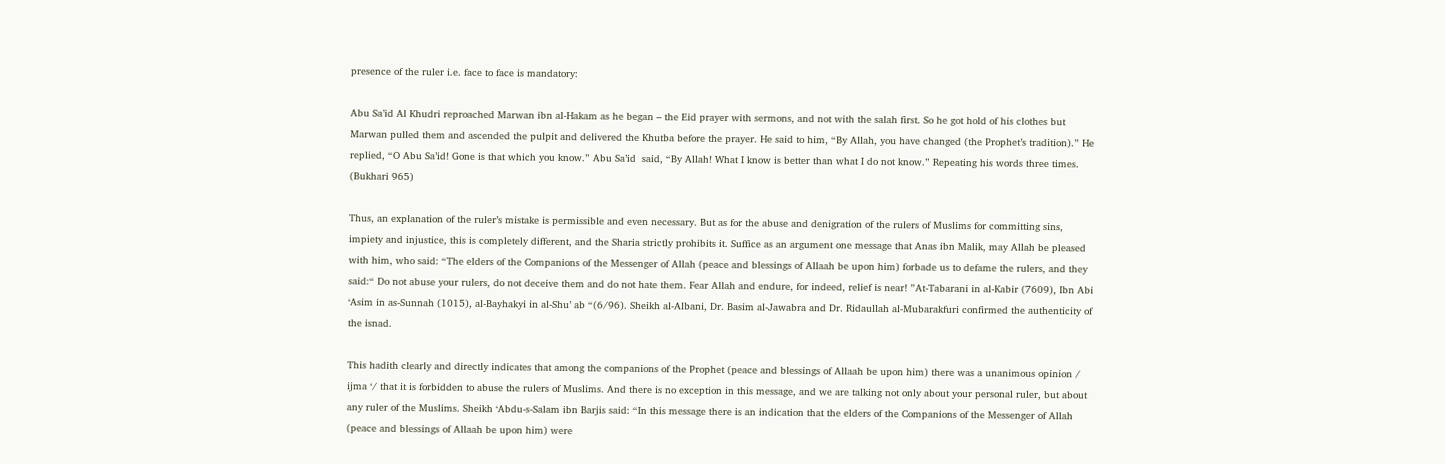presence of the ruler i.e. face to face is mandatory:

Abu Sa’id Al Khudri reproached Marwan ibn al-Hakam as he began – the Eid prayer with sermons, and not with the salah first. So he got hold of his clothes but Marwan pulled them and ascended the pulpit and delivered the Khutba before the prayer. He said to him, “By Allah, you have changed (the Prophet’s tradition).” He replied, “O Abu Sa’id! Gone is that which you know.” Abu Sa’id  said, “By Allah! What I know is better than what I do not know.” Repeating his words three times. (Bukhari 965)

Thus, an explanation of the ruler’s mistake is permissible and even necessary. But as for the abuse and denigration of the rulers of Muslims for committing sins, impiety and injustice, this is completely different, and the Sharia strictly prohibits it. Suffice as an argument one message that Anas ibn Malik, may Allah be pleased with him, who said: “The elders of the Companions of the Messenger of Allah (peace and blessings of Allaah be upon him) forbade us to defame the rulers, and they said:“ Do not abuse your rulers, do not deceive them and do not hate them. Fear Allah and endure, for indeed, relief is near! ”At-Tabarani in al-Kabir (7609), Ibn Abi ‘Asim in as-Sunnah (1015), al-Bayhakyi in al-Shu’ ab “(6/96). Sheikh al-Albani, Dr. Basim al-Jawabra and Dr. Ridaullah al-Mubarakfuri confirmed the authenticity of the isnad.

This hadith clearly and directly indicates that among the companions of the Prophet (peace and blessings of Allaah be upon him) there was a unanimous opinion / ijma ‘/ that it is forbidden to abuse the rulers of Muslims. And there is no exception in this message, and we are talking not only about your personal ruler, but about any ruler of the Muslims. Sheikh ‘Abdu-s-Salam ibn Barjis said: “In this message there is an indication that the elders of the Companions of the Messenger of Allah (peace and blessings of Allaah be upon him) were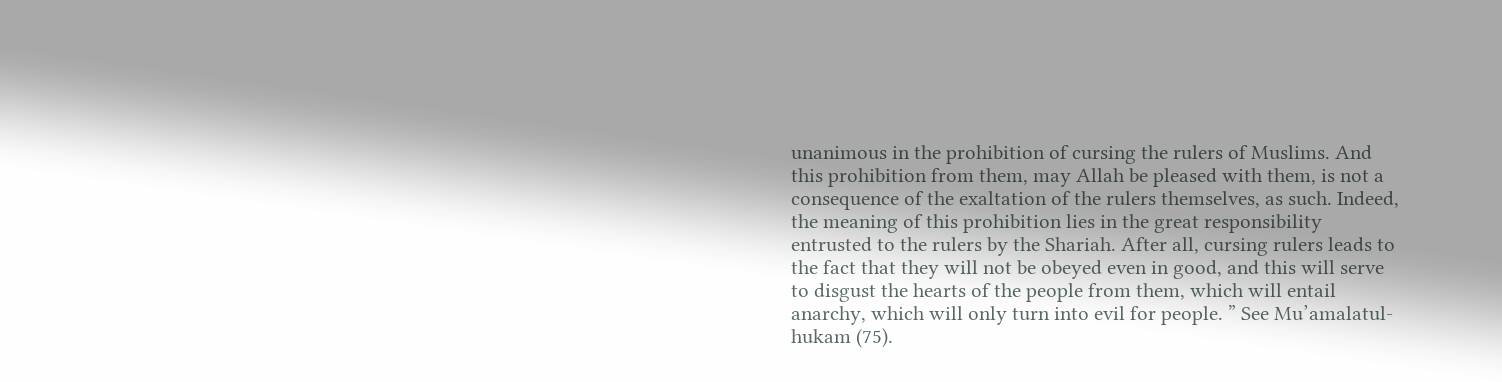unanimous in the prohibition of cursing the rulers of Muslims. And this prohibition from them, may Allah be pleased with them, is not a consequence of the exaltation of the rulers themselves, as such. Indeed, the meaning of this prohibition lies in the great responsibility entrusted to the rulers by the Shariah. After all, cursing rulers leads to the fact that they will not be obeyed even in good, and this will serve to disgust the hearts of the people from them, which will entail anarchy, which will only turn into evil for people. ” See Mu’amalatul-hukam (75).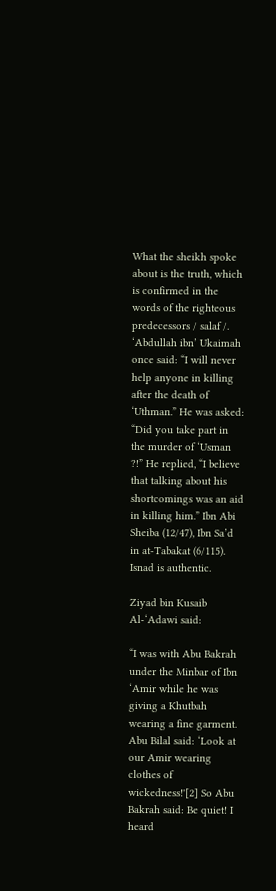What the sheikh spoke about is the truth, which is confirmed in the words of the righteous predecessors / salaf /. ‘Abdullah ibn’ Ukaimah once said: “I will never help anyone in killing after the death of ‘Uthman.” He was asked: “Did you take part in the murder of ‘Usman ?!” He replied, “I believe that talking about his shortcomings was an aid in killing him.” Ibn Abi Sheiba (12/47), Ibn Sa’d in at-Tabakat (6/115). Isnad is authentic.

Ziyad bin Kusaib Al-‘Adawi said:

“I was with Abu Bakrah under the Minbar of Ibn ‘Amir while he was giving a Khutbah wearing a fine garment. Abu Bilal said: ‘Look at our Amir wearing clothes of wickedness!'[2] So Abu Bakrah said: Be quiet! I heard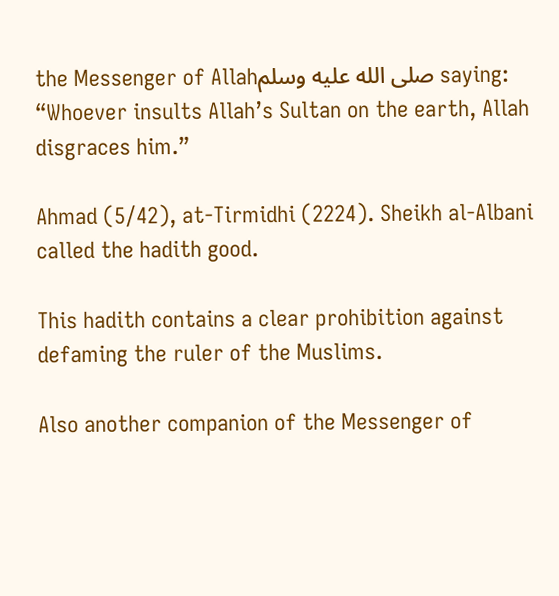the Messenger of Allahصلى الله عليه وسلم saying: “Whoever insults Allah’s Sultan on the earth, Allah disgraces him.”

Ahmad (5/42), at-Tirmidhi (2224). Sheikh al-Albani called the hadith good.

This hadith contains a clear prohibition against defaming the ruler of the Muslims.

Also another companion of the Messenger of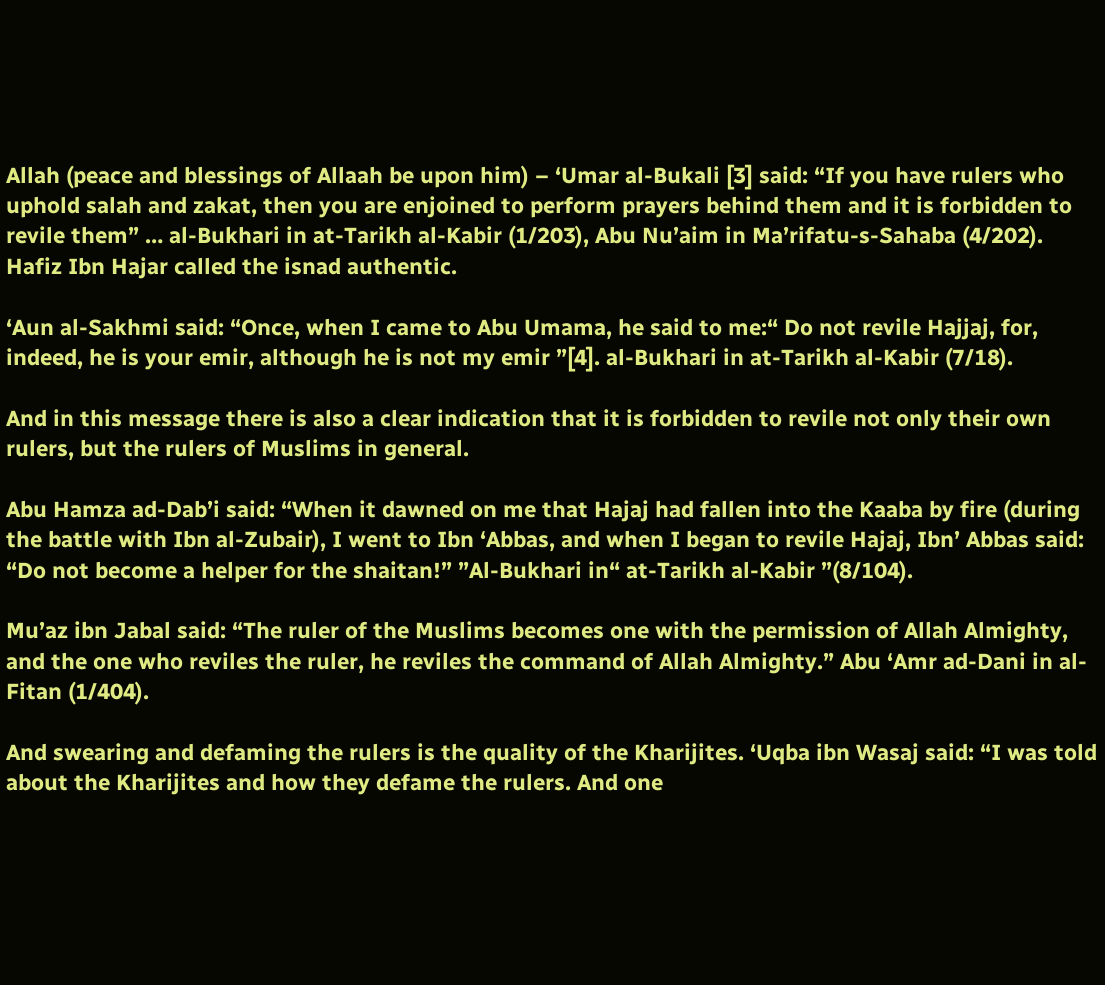Allah (peace and blessings of Allaah be upon him) – ‘Umar al-Bukali [3] said: “If you have rulers who uphold salah and zakat, then you are enjoined to perform prayers behind them and it is forbidden to revile them” … al-Bukhari in at-Tarikh al-Kabir (1/203), Abu Nu’aim in Ma’rifatu-s-Sahaba (4/202). Hafiz Ibn Hajar called the isnad authentic.

‘Aun al-Sakhmi said: “Once, when I came to Abu Umama, he said to me:“ Do not revile Hajjaj, for, indeed, he is your emir, although he is not my emir ”[4]. al-Bukhari in at-Tarikh al-Kabir (7/18).

And in this message there is also a clear indication that it is forbidden to revile not only their own rulers, but the rulers of Muslims in general.

Abu Hamza ad-Dab’i said: “When it dawned on me that Hajaj had fallen into the Kaaba by fire (during the battle with Ibn al-Zubair), I went to Ibn ‘Abbas, and when I began to revile Hajaj, Ibn’ Abbas said: “Do not become a helper for the shaitan!” ”Al-Bukhari in“ at-Tarikh al-Kabir ”(8/104).

Mu’az ibn Jabal said: “The ruler of the Muslims becomes one with the permission of Allah Almighty, and the one who reviles the ruler, he reviles the command of Allah Almighty.” Abu ‘Amr ad-Dani in al-Fitan (1/404).

And swearing and defaming the rulers is the quality of the Kharijites. ‘Uqba ibn Wasaj said: “I was told about the Kharijites and how they defame the rulers. And one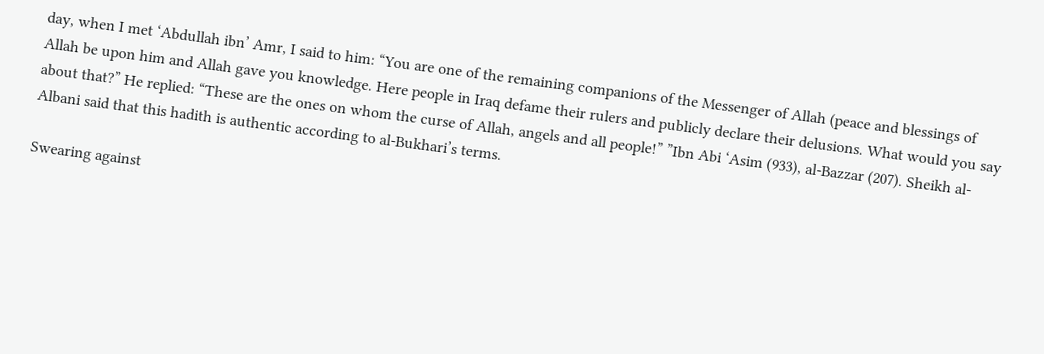day, when I met ‘Abdullah ibn’ Amr, I said to him: “You are one of the remaining companions of the Messenger of Allah (peace and blessings of Allah be upon him and Allah gave you knowledge. Here people in Iraq defame their rulers and publicly declare their delusions. What would you say about that?” He replied: “These are the ones on whom the curse of Allah, angels and all people!” ”Ibn Abi ‘Asim (933), al-Bazzar (207). Sheikh al-Albani said that this hadith is authentic according to al-Bukhari’s terms.

Swearing against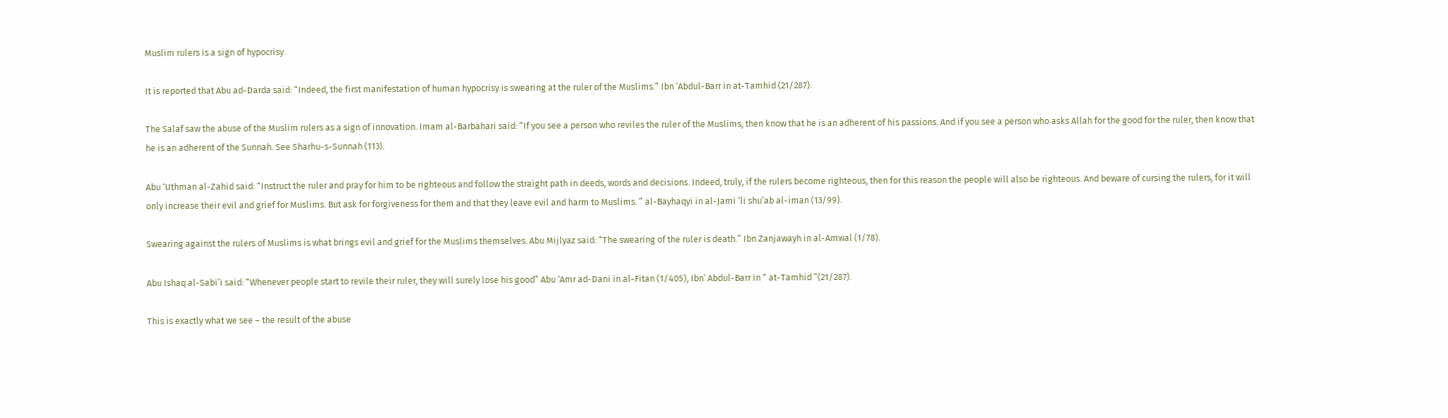Muslim rulers is a sign of hypocrisy.

It is reported that Abu ad-Darda said: “Indeed, the first manifestation of human hypocrisy is swearing at the ruler of the Muslims.” Ibn ‘Abdul-Barr in at-Tamhid (21/287).

The Salaf saw the abuse of the Muslim rulers as a sign of innovation. Imam al-Barbahari said: “If you see a person who reviles the ruler of the Muslims, then know that he is an adherent of his passions. And if you see a person who asks Allah for the good for the ruler, then know that he is an adherent of the Sunnah. See Sharhu-s-Sunnah (113).

Abu ‘Uthman al-Zahid said: “Instruct the ruler and pray for him to be righteous and follow the straight path in deeds, words and decisions. Indeed, truly, if the rulers become righteous, then for this reason the people will also be righteous. And beware of cursing the rulers, for it will only increase their evil and grief for Muslims. But ask for forgiveness for them and that they leave evil and harm to Muslims. ” al-Bayhaqyi in al-Jami ‘li shu’ab al-iman (13/99).

Swearing against the rulers of Muslims is what brings evil and grief for the Muslims themselves. Abu Mijlyaz said: “The swearing of the ruler is death.” Ibn Zanjawayh in al-Amwal (1/78).

Abu Ishaq al-Sabi’i said: “Whenever people start to revile their ruler, they will surely lose his good” Abu ‘Amr ad-Dani in al-Fitan (1/405), Ibn’ Abdul-Barr in “ at-Tamhid ”(21/287).

This is exactly what we see – the result of the abuse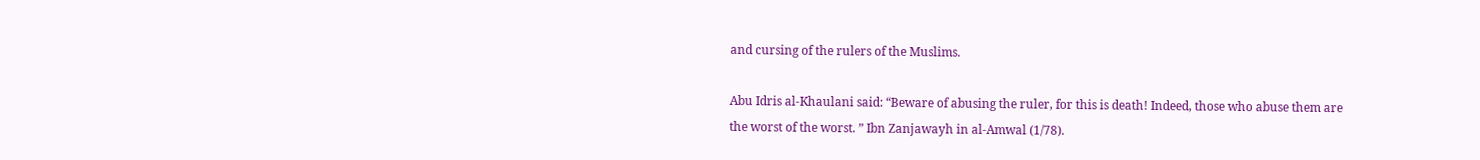and cursing of the rulers of the Muslims.

Abu Idris al-Khaulani said: “Beware of abusing the ruler, for this is death! Indeed, those who abuse them are the worst of the worst. ” Ibn Zanjawayh in al-Amwal (1/78).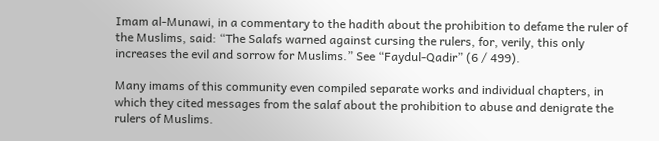Imam al-Munawi, in a commentary to the hadith about the prohibition to defame the ruler of the Muslims, said: “The Salafs warned against cursing the rulers, for, verily, this only increases the evil and sorrow for Muslims.” See “Faydul-Qadir” (6 / 499).

Many imams of this community even compiled separate works and individual chapters, in which they cited messages from the salaf about the prohibition to abuse and denigrate the rulers of Muslims.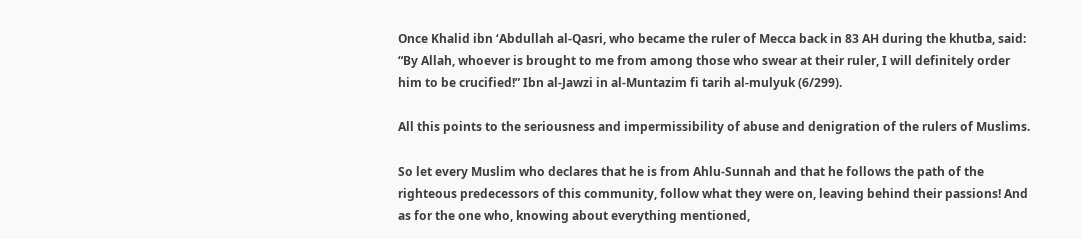Once Khalid ibn ‘Abdullah al-Qasri, who became the ruler of Mecca back in 83 AH during the khutba, said: “By Allah, whoever is brought to me from among those who swear at their ruler, I will definitely order him to be crucified!” Ibn al-Jawzi in al-Muntazim fi tarih al-mulyuk (6/299).

All this points to the seriousness and impermissibility of abuse and denigration of the rulers of Muslims.

So let every Muslim who declares that he is from Ahlu-Sunnah and that he follows the path of the righteous predecessors of this community, follow what they were on, leaving behind their passions! And as for the one who, knowing about everything mentioned,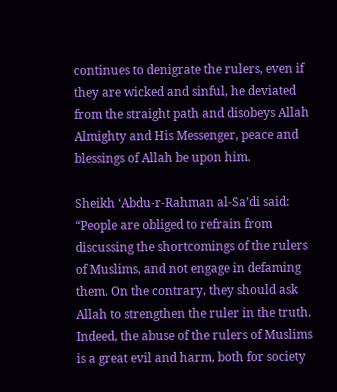continues to denigrate the rulers, even if they are wicked and sinful, he deviated from the straight path and disobeys Allah Almighty and His Messenger, peace and blessings of Allah be upon him.

Sheikh ‘Abdu-r-Rahman al-Sa’di said: “People are obliged to refrain from discussing the shortcomings of the rulers of Muslims, and not engage in defaming them. On the contrary, they should ask Allah to strengthen the ruler in the truth. Indeed, the abuse of the rulers of Muslims is a great evil and harm, both for society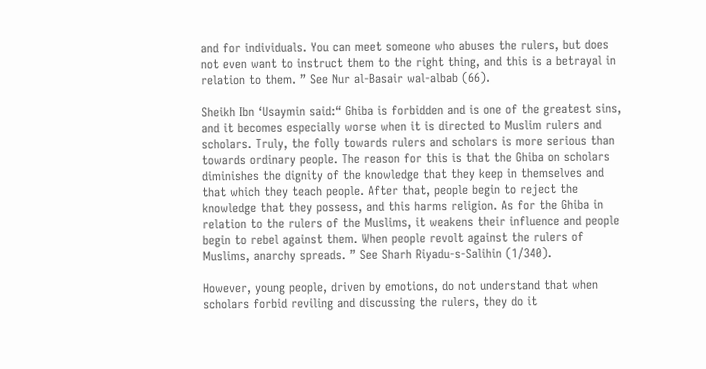and for individuals. You can meet someone who abuses the rulers, but does not even want to instruct them to the right thing, and this is a betrayal in relation to them. ” See Nur al-Basair wal-albab (66).

Sheikh Ibn ‘Usaymin said:“ Ghiba is forbidden and is one of the greatest sins, and it becomes especially worse when it is directed to Muslim rulers and scholars. Truly, the folly towards rulers and scholars is more serious than towards ordinary people. The reason for this is that the Ghiba on scholars diminishes the dignity of the knowledge that they keep in themselves and that which they teach people. After that, people begin to reject the knowledge that they possess, and this harms religion. As for the Ghiba in relation to the rulers of the Muslims, it weakens their influence and people begin to rebel against them. When people revolt against the rulers of Muslims, anarchy spreads. ” See Sharh Riyadu-s-Salihin (1/340).

However, young people, driven by emotions, do not understand that when scholars forbid reviling and discussing the rulers, they do it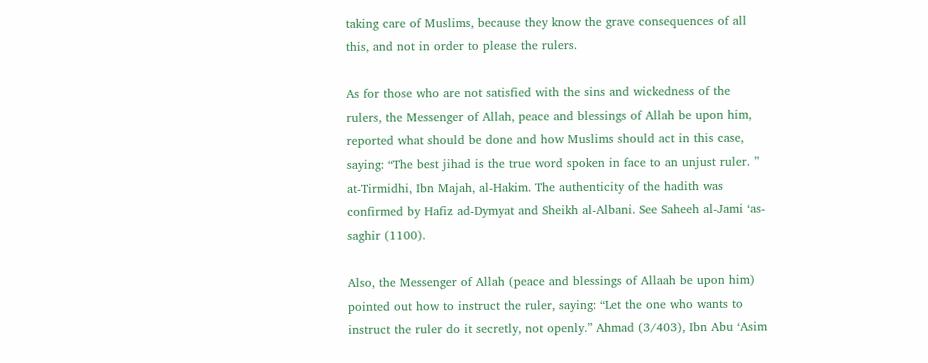taking care of Muslims, because they know the grave consequences of all this, and not in order to please the rulers.

As for those who are not satisfied with the sins and wickedness of the rulers, the Messenger of Allah, peace and blessings of Allah be upon him, reported what should be done and how Muslims should act in this case, saying: “The best jihad is the true word spoken in face to an unjust ruler. ” at-Tirmidhi, Ibn Majah, al-Hakim. The authenticity of the hadith was confirmed by Hafiz ad-Dymyat and Sheikh al-Albani. See Saheeh al-Jami ‘as-saghir (1100).

Also, the Messenger of Allah (peace and blessings of Allaah be upon him) pointed out how to instruct the ruler, saying: “Let the one who wants to instruct the ruler do it secretly, not openly.” Ahmad (3/403), Ibn Abu ‘Asim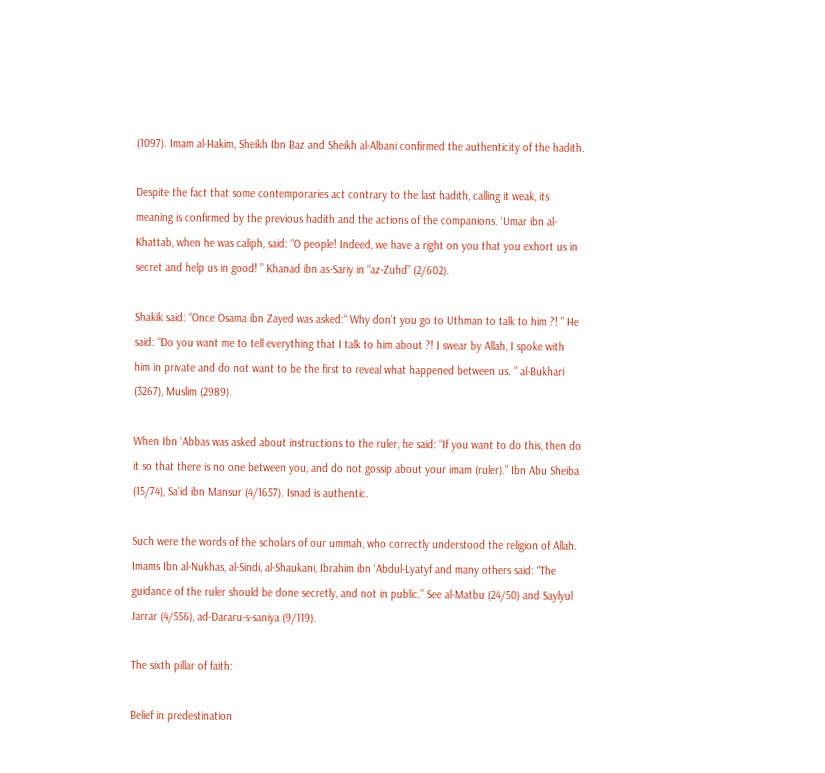(1097). Imam al-Hakim, Sheikh Ibn Baz and Sheikh al-Albani confirmed the authenticity of the hadith.

Despite the fact that some contemporaries act contrary to the last hadith, calling it weak, its meaning is confirmed by the previous hadith and the actions of the companions. ‘Umar ibn al-Khattab, when he was caliph, said: “O people! Indeed, we have a right on you that you exhort us in secret and help us in good! ” Khanad ibn as-Sariy in “az-Zuhd” (2/602).

Shakik said: “Once Osama ibn Zayed was asked:“ Why don’t you go to Uthman to talk to him ?! ” He said: “Do you want me to tell everything that I talk to him about ?! I swear by Allah, I spoke with him in private and do not want to be the first to reveal what happened between us. ” al-Bukhari (3267), Muslim (2989).

When Ibn ‘Abbas was asked about instructions to the ruler, he said: “If you want to do this, then do it so that there is no one between you, and do not gossip about your imam (ruler).” Ibn Abu Sheiba (15/74), Sa’id ibn Mansur (4/1657). Isnad is authentic.

Such were the words of the scholars of our ummah, who correctly understood the religion of Allah. Imams Ibn al-Nukhas, al-Sindi, al-Shaukani, Ibrahim ibn ‘Abdul-Lyatyf and many others said: “The guidance of the ruler should be done secretly, and not in public.” See al-Matbu (24/50) and Saylyul Jarrar (4/556), ad-Dararu-s-saniya (9/119).

The sixth pillar of faith:

Belief in predestination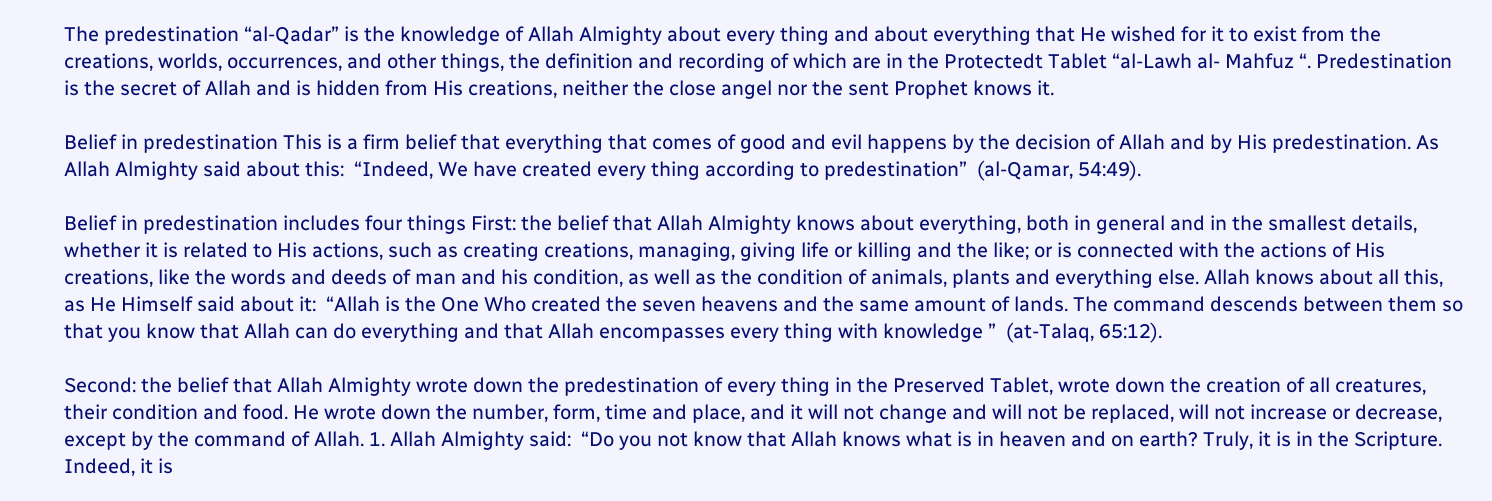The predestination “al-Qadar” is the knowledge of Allah Almighty about every thing and about everything that He wished for it to exist from the creations, worlds, occurrences, and other things, the definition and recording of which are in the Protectedt Tablet “al-Lawh al- Mahfuz “. Predestination is the secret of Allah and is hidden from His creations, neither the close angel nor the sent Prophet knows it.

Belief in predestination This is a firm belief that everything that comes of good and evil happens by the decision of Allah and by His predestination. As Allah Almighty said about this:  “Indeed, We have created every thing according to predestination”  (al-Qamar, 54:49).

Belief in predestination includes four things First: the belief that Allah Almighty knows about everything, both in general and in the smallest details, whether it is related to His actions, such as creating creations, managing, giving life or killing and the like; or is connected with the actions of His creations, like the words and deeds of man and his condition, as well as the condition of animals, plants and everything else. Allah knows about all this, as He Himself said about it:  “Allah is the One Who created the seven heavens and the same amount of lands. The command descends between them so that you know that Allah can do everything and that Allah encompasses every thing with knowledge ”  (at-Talaq, 65:12).

Second: the belief that Allah Almighty wrote down the predestination of every thing in the Preserved Tablet, wrote down the creation of all creatures, their condition and food. He wrote down the number, form, time and place, and it will not change and will not be replaced, will not increase or decrease, except by the command of Allah. 1. Allah Almighty said:  “Do you not know that Allah knows what is in heaven and on earth? Truly, it is in the Scripture. Indeed, it is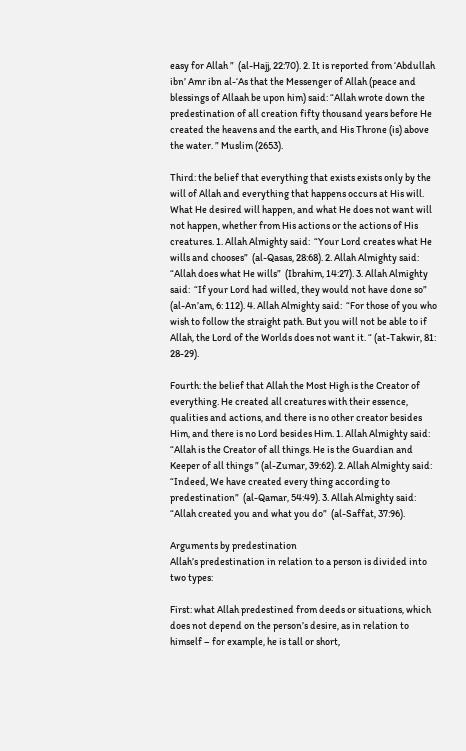easy for Allah ”  (al-Hajj, 22:70). 2. It is reported from ‘Abdullah ibn’ Amr ibn al-‘As that the Messenger of Allah (peace and blessings of Allaah be upon him) said: “Allah wrote down the predestination of all creation fifty thousand years before He created the heavens and the earth, and His Throne (is) above the water. ” Muslim (2653).

Third: the belief that everything that exists exists only by the will of Allah and everything that happens occurs at His will. What He desired will happen, and what He does not want will not happen, whether from His actions or the actions of His creatures. 1. Allah Almighty said:  “Your Lord creates what He wills and chooses”  (al-Qasas, 28:68). 2. Allah Almighty said:  “Allah does what He wills”  (Ibrahim, 14:27). 3. Allah Almighty said:  “If your Lord had willed, they would not have done so”  (al-An’am, 6: 112). 4. Allah Almighty said:  “For those of you who wish to follow the straight path. But you will not be able to if Allah, the Lord of the Worlds does not want it. “ (at-Takwir, 81: 28-29).

Fourth: the belief that Allah the Most High is the Creator of everything. He created all creatures with their essence, qualities and actions, and there is no other creator besides Him, and there is no Lord besides Him. 1. Allah Almighty said:  “Allah is the Creator of all things. He is the Guardian and Keeper of all things ” (al-Zumar, 39:62). 2. Allah Almighty said:  “Indeed, We have created every thing according to predestination”  (al-Qamar, 54:49). 3. Allah Almighty said:  “Allah created you and what you do”  (al-Saffat, 37:96).

Arguments by predestination
Allah’s predestination in relation to a person is divided into two types:

First: what Allah predestined from deeds or situations, which does not depend on the person’s desire, as in relation to himself – for example, he is tall or short,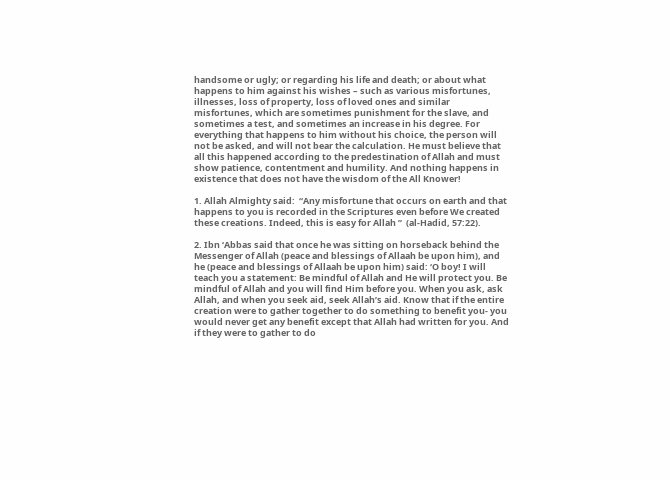handsome or ugly; or regarding his life and death; or about what happens to him against his wishes – such as various misfortunes, illnesses, loss of property, loss of loved ones and similar misfortunes, which are sometimes punishment for the slave, and sometimes a test, and sometimes an increase in his degree. For everything that happens to him without his choice, the person will not be asked, and will not bear the calculation. He must believe that all this happened according to the predestination of Allah and must show patience, contentment and humility. And nothing happens in existence that does not have the wisdom of the All Knower!

1. Allah Almighty said:  “Any misfortune that occurs on earth and that happens to you is recorded in the Scriptures even before We created these creations. Indeed, this is easy for Allah ”  (al-Hadid, 57:22).

2. Ibn ‘Abbas said that once he was sitting on horseback behind the Messenger of Allah (peace and blessings of Allaah be upon him), and he (peace and blessings of Allaah be upon him) said: ‘O boy! I will teach you a statement: Be mindful of Allah and He will protect you. Be mindful of Allah and you will find Him before you. When you ask, ask Allah, and when you seek aid, seek Allah’s aid. Know that if the entire creation were to gather together to do something to benefit you- you would never get any benefit except that Allah had written for you. And if they were to gather to do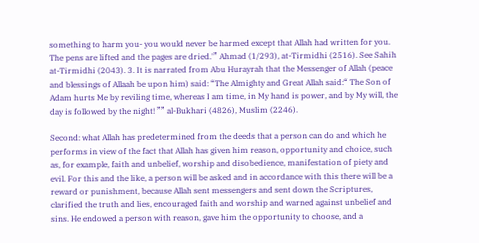something to harm you- you would never be harmed except that Allah had written for you. The pens are lifted and the pages are dried.'” Ahmad (1/293), at-Tirmidhi (2516). See Sahih at-Tirmidhi (2043). 3. It is narrated from Abu Hurayrah that the Messenger of Allah (peace and blessings of Allaah be upon him) said: “The Almighty and Great Allah said:“ The Son of Adam hurts Me by reviling time, whereas I am time, in My hand is power, and by My will, the day is followed by the night! ”” al-Bukhari (4826), Muslim (2246).

Second: what Allah has predetermined from the deeds that a person can do and which he performs in view of the fact that Allah has given him reason, opportunity and choice, such as, for example, faith and unbelief, worship and disobedience, manifestation of piety and evil. For this and the like, a person will be asked and in accordance with this there will be a reward or punishment, because Allah sent messengers and sent down the Scriptures, clarified the truth and lies, encouraged faith and worship and warned against unbelief and sins. He endowed a person with reason, gave him the opportunity to choose, and a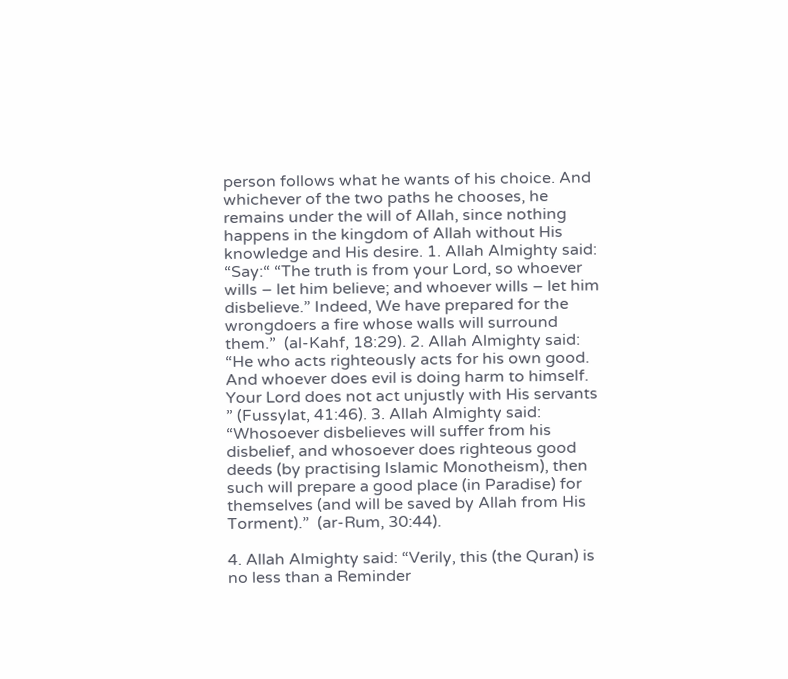person follows what he wants of his choice. And whichever of the two paths he chooses, he remains under the will of Allah, since nothing happens in the kingdom of Allah without His knowledge and His desire. 1. Allah Almighty said: “Say:“ “The truth is from your Lord, so whoever wills – let him believe; and whoever wills – let him disbelieve.” Indeed, We have prepared for the wrongdoers a fire whose walls will surround them.”  (al-Kahf, 18:29). 2. Allah Almighty said:  “He who acts righteously acts for his own good. And whoever does evil is doing harm to himself. Your Lord does not act unjustly with His servants ” (Fussylat, 41:46). 3. Allah Almighty said:  “Whosoever disbelieves will suffer from his disbelief, and whosoever does righteous good deeds (by practising Islamic Monotheism), then such will prepare a good place (in Paradise) for themselves (and will be saved by Allah from His Torment).”  (ar-Rum, 30:44).

4. Allah Almighty said: “Verily, this (the Quran) is no less than a Reminder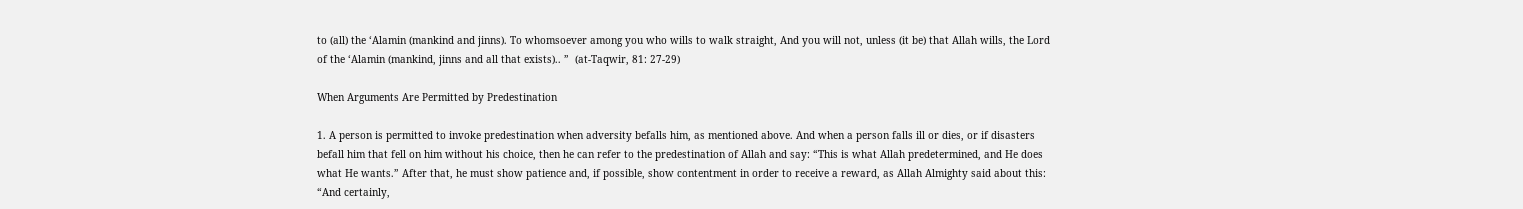to (all) the ‘Alamin (mankind and jinns). To whomsoever among you who wills to walk straight, And you will not, unless (it be) that Allah wills, the Lord of the ‘Alamin (mankind, jinns and all that exists).. ”  (at-Taqwir, 81: 27-29)

When Arguments Are Permitted by Predestination

1. A person is permitted to invoke predestination when adversity befalls him, as mentioned above. And when a person falls ill or dies, or if disasters befall him that fell on him without his choice, then he can refer to the predestination of Allah and say: “This is what Allah predetermined, and He does what He wants.” After that, he must show patience and, if possible, show contentment in order to receive a reward, as Allah Almighty said about this: “And certainly,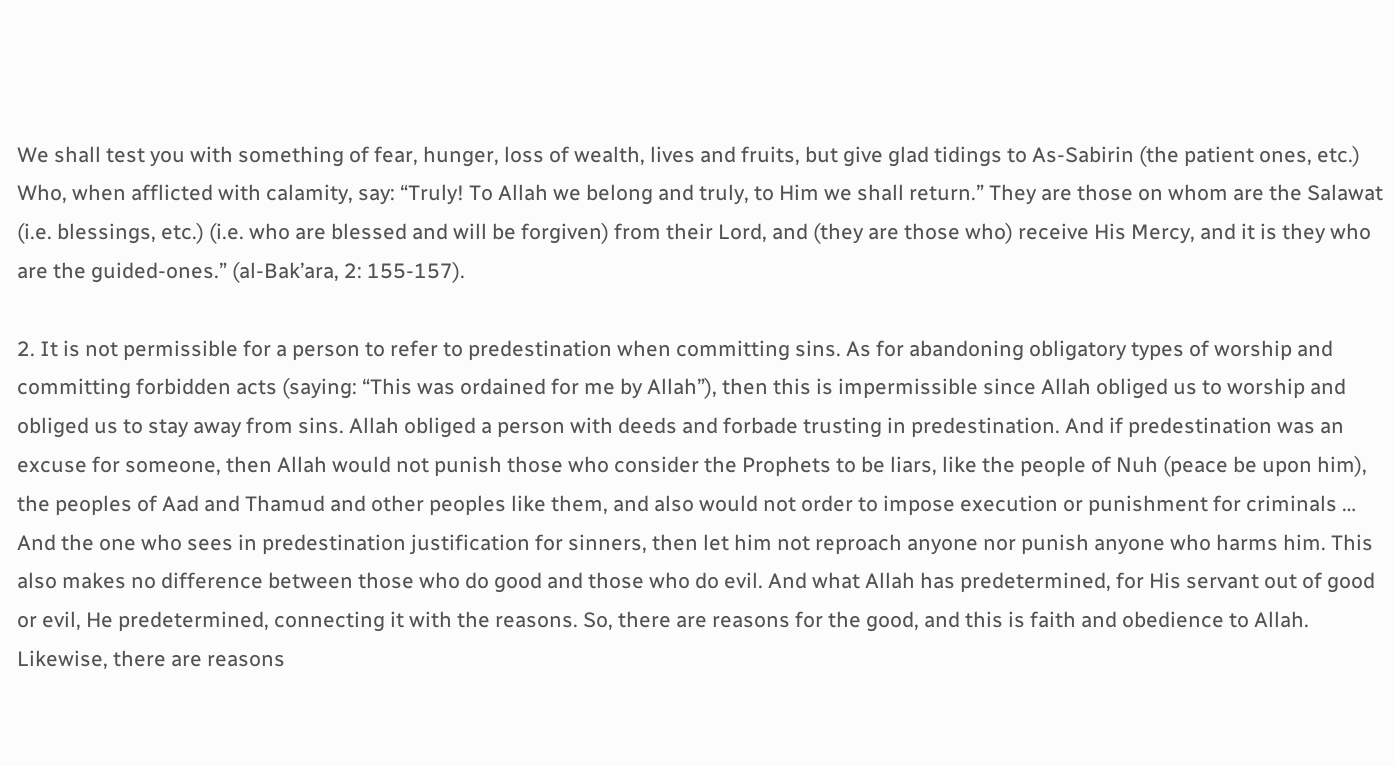We shall test you with something of fear, hunger, loss of wealth, lives and fruits, but give glad tidings to As-Sabirin (the patient ones, etc.) Who, when afflicted with calamity, say: “Truly! To Allah we belong and truly, to Him we shall return.” They are those on whom are the Salawat (i.e. blessings, etc.) (i.e. who are blessed and will be forgiven) from their Lord, and (they are those who) receive His Mercy, and it is they who are the guided-ones.” (al-Bak’ara, 2: 155-157).

2. It is not permissible for a person to refer to predestination when committing sins. As for abandoning obligatory types of worship and committing forbidden acts (saying: “This was ordained for me by Allah”), then this is impermissible since Allah obliged us to worship and obliged us to stay away from sins. Allah obliged a person with deeds and forbade trusting in predestination. And if predestination was an excuse for someone, then Allah would not punish those who consider the Prophets to be liars, like the people of Nuh (peace be upon him), the peoples of Aad and Thamud and other peoples like them, and also would not order to impose execution or punishment for criminals … And the one who sees in predestination justification for sinners, then let him not reproach anyone nor punish anyone who harms him. This also makes no difference between those who do good and those who do evil. And what Allah has predetermined, for His servant out of good or evil, He predetermined, connecting it with the reasons. So, there are reasons for the good, and this is faith and obedience to Allah. Likewise, there are reasons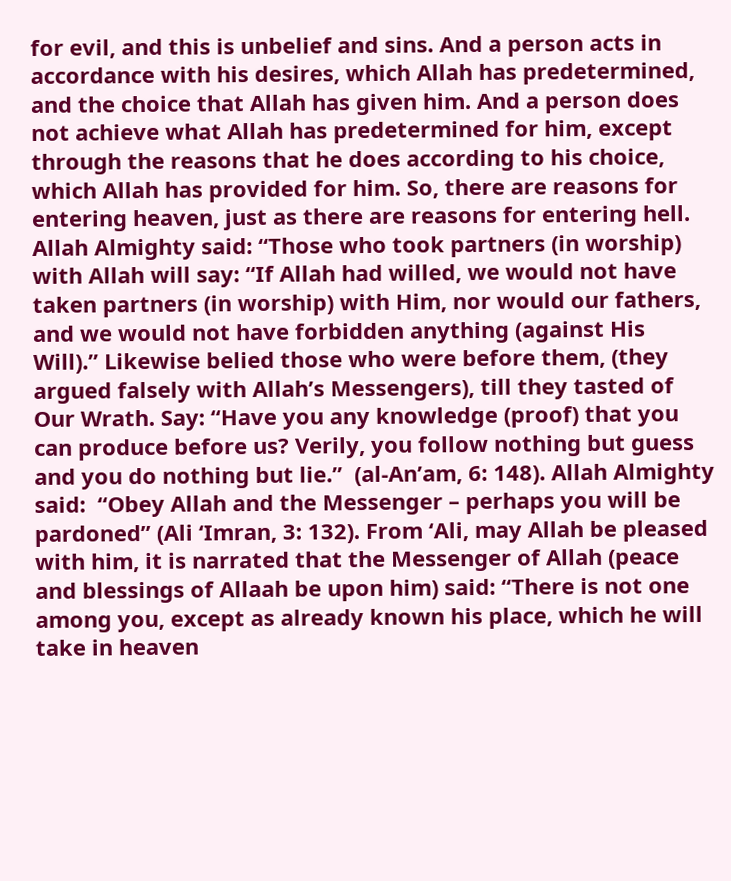for evil, and this is unbelief and sins. And a person acts in accordance with his desires, which Allah has predetermined, and the choice that Allah has given him. And a person does not achieve what Allah has predetermined for him, except through the reasons that he does according to his choice, which Allah has provided for him. So, there are reasons for entering heaven, just as there are reasons for entering hell. Allah Almighty said: “Those who took partners (in worship) with Allah will say: “If Allah had willed, we would not have taken partners (in worship) with Him, nor would our fathers, and we would not have forbidden anything (against His Will).” Likewise belied those who were before them, (they argued falsely with Allah’s Messengers), till they tasted of Our Wrath. Say: “Have you any knowledge (proof) that you can produce before us? Verily, you follow nothing but guess and you do nothing but lie.”  (al-An’am, 6: 148). Allah Almighty said:  “Obey Allah and the Messenger – perhaps you will be pardoned” (Ali ‘Imran, 3: 132). From ‘Ali, may Allah be pleased with him, it is narrated that the Messenger of Allah (peace and blessings of Allaah be upon him) said: “There is not one among you, except as already known his place, which he will take in heaven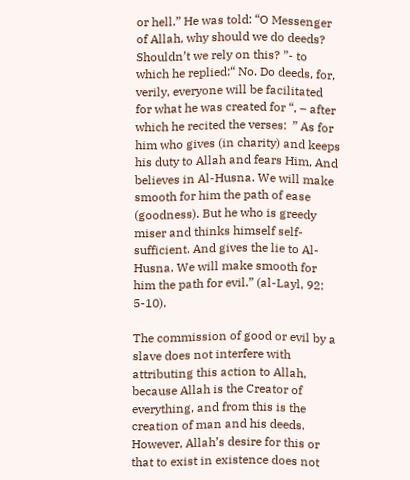or hell.” He was told: “O Messenger of Allah, why should we do deeds? Shouldn’t we rely on this? ”- to which he replied:“ No. Do deeds, for, verily, everyone will be facilitated for what he was created for “, – after which he recited the verses:  ” As for him who gives (in charity) and keeps his duty to Allah and fears Him, And believes in Al-Husna. We will make smooth for him the path of ease (goodness). But he who is greedy miser and thinks himself self-sufficient. And gives the lie to Al-Husna. We will make smooth for him the path for evil.” (al-Layl, 92: 5-10).

The commission of good or evil by a slave does not interfere with attributing this action to Allah, because Allah is the Creator of everything, and from this is the creation of man and his deeds. However, Allah’s desire for this or that to exist in existence does not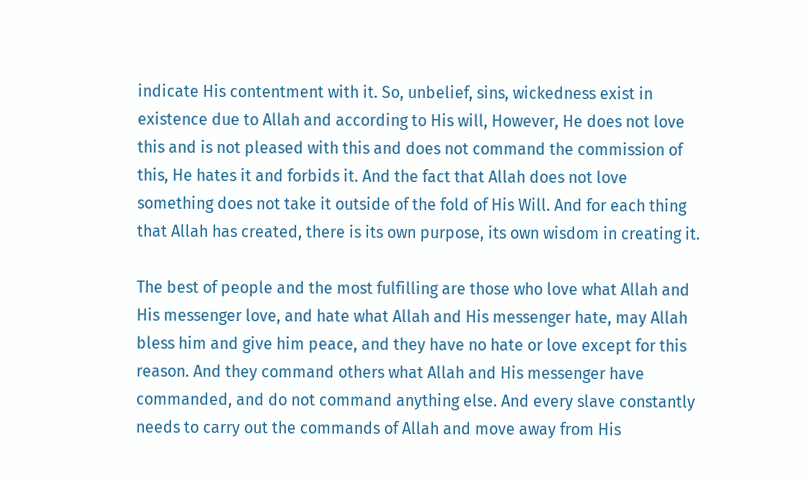indicate His contentment with it. So, unbelief, sins, wickedness exist in existence due to Allah and according to His will, However, He does not love this and is not pleased with this and does not command the commission of this, He hates it and forbids it. And the fact that Allah does not love something does not take it outside of the fold of His Will. And for each thing that Allah has created, there is its own purpose, its own wisdom in creating it.

The best of people and the most fulfilling are those who love what Allah and His messenger love, and hate what Allah and His messenger hate, may Allah bless him and give him peace, and they have no hate or love except for this reason. And they command others what Allah and His messenger have commanded, and do not command anything else. And every slave constantly needs to carry out the commands of Allah and move away from His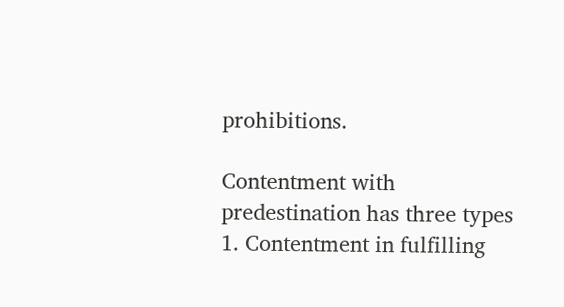prohibitions.

Contentment with predestination has three types
1. Contentment in fulfilling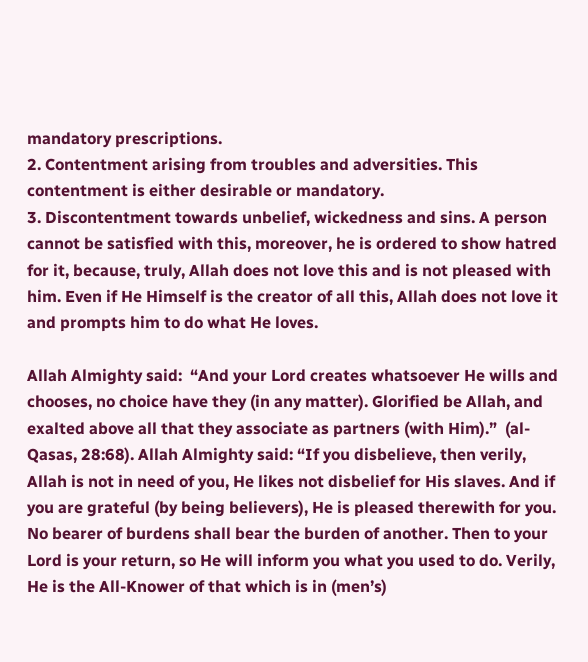mandatory prescriptions.
2. Contentment arising from troubles and adversities. This contentment is either desirable or mandatory.
3. Discontentment towards unbelief, wickedness and sins. A person cannot be satisfied with this, moreover, he is ordered to show hatred for it, because, truly, Allah does not love this and is not pleased with him. Even if He Himself is the creator of all this, Allah does not love it and prompts him to do what He loves.

Allah Almighty said:  “And your Lord creates whatsoever He wills and chooses, no choice have they (in any matter). Glorified be Allah, and exalted above all that they associate as partners (with Him).”  (al-Qasas, 28:68). Allah Almighty said: “If you disbelieve, then verily, Allah is not in need of you, He likes not disbelief for His slaves. And if you are grateful (by being believers), He is pleased therewith for you. No bearer of burdens shall bear the burden of another. Then to your Lord is your return, so He will inform you what you used to do. Verily, He is the All-Knower of that which is in (men’s)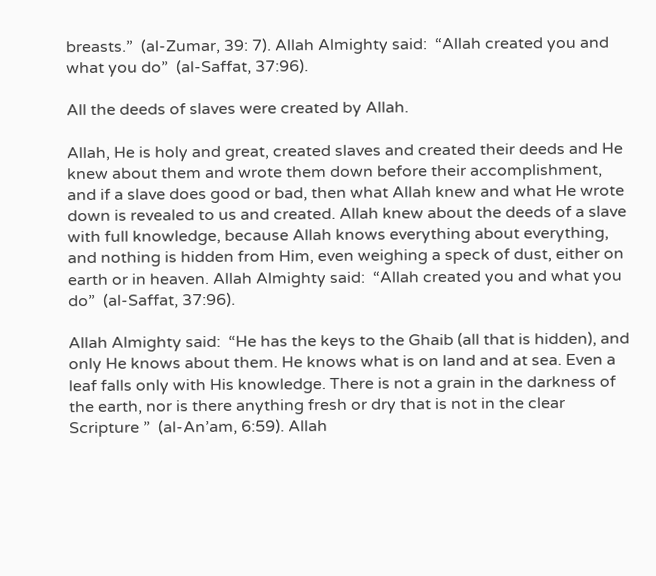breasts.”  (al-Zumar, 39: 7). Allah Almighty said:  “Allah created you and what you do”  (al-Saffat, 37:96).

All the deeds of slaves were created by Allah.

Allah, He is holy and great, created slaves and created their deeds and He knew about them and wrote them down before their accomplishment, and if a slave does good or bad, then what Allah knew and what He wrote down is revealed to us and created. Allah knew about the deeds of a slave with full knowledge, because Allah knows everything about everything, and nothing is hidden from Him, even weighing a speck of dust, either on earth or in heaven. Allah Almighty said:  “Allah created you and what you do”  (al-Saffat, 37:96).

Allah Almighty said:  “He has the keys to the Ghaib (all that is hidden), and only He knows about them. He knows what is on land and at sea. Even a leaf falls only with His knowledge. There is not a grain in the darkness of the earth, nor is there anything fresh or dry that is not in the clear Scripture ”  (al-An’am, 6:59). Allah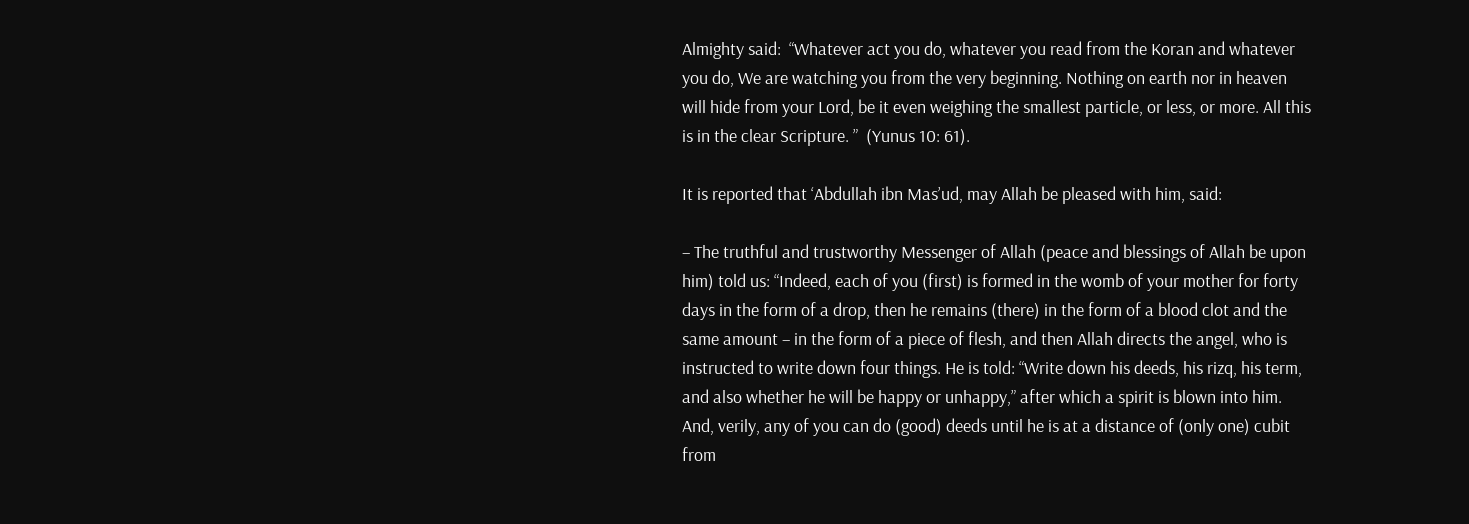Almighty said:  “Whatever act you do, whatever you read from the Koran and whatever you do, We are watching you from the very beginning. Nothing on earth nor in heaven will hide from your Lord, be it even weighing the smallest particle, or less, or more. All this is in the clear Scripture. ”  (Yunus 10: 61).

It is reported that ‘Abdullah ibn Mas’ud, may Allah be pleased with him, said:

– The truthful and trustworthy Messenger of Allah (peace and blessings of Allah be upon him) told us: “Indeed, each of you (first) is formed in the womb of your mother for forty days in the form of a drop, then he remains (there) in the form of a blood clot and the same amount – in the form of a piece of flesh, and then Allah directs the angel, who is instructed to write down four things. He is told: “Write down his deeds, his rizq, his term, and also whether he will be happy or unhappy,” after which a spirit is blown into him. And, verily, any of you can do (good) deeds until he is at a distance of (only one) cubit from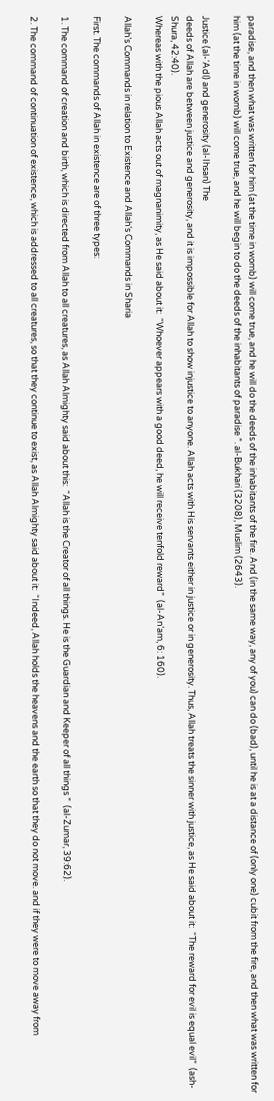paradise, and then what was written for him (at the time in womb) will come true, and he will do the deeds of the inhabitants of the fire. And (in the same way, any of you) can do (bad), until he is at a distance of (only one) cubit from the fire, and then what was written for him (at the time in womb) will come true, and he will begin to do the deeds of the inhabitants of paradise ”. al-Bukhari (3208), Muslim (2643).

Justice (al-‘Adl) and generosity (al-Ihsan) The
deeds of Allah are between justice and generosity, and it is impossible for Allah to show injustice to anyone. Allah acts with His servants either in justice or in generosity. Thus, Allah treats the sinner with justice, as He said about it:  “The reward for evil is equal evil”  (ash-Shura, 42:40).
Whereas with the pious Allah acts out of magnanimity, as He said about it:  “Whoever appears with a good deed, he will receive tenfold reward”  (al-An’am, 6: 160).

Allah’s Commands in relation to Existence and Allah’s Commands in Sharia

First. The commands of Allah in existence are of three types:

1. The command of creation and birth, which is directed from Allah to all creatures, as Allah Almighty said about this:  “Allah is the Creator of all things. He is the Guardian and Keeper of all things ”  (al-Zumar, 39:62).

2. The command of continuation of existence, which is addressed to all creatures, so that they continue to exist, as Allah Almighty said about it:  “Indeed, Allah holds the heavens and the earth so that they do not move. and if they were to move away from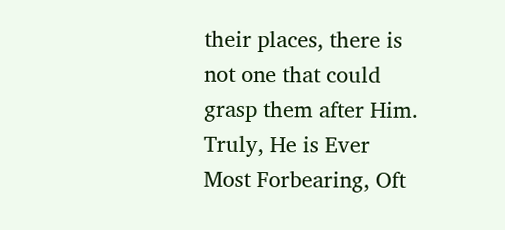their places, there is not one that could grasp them after Him. Truly, He is Ever Most Forbearing, Oft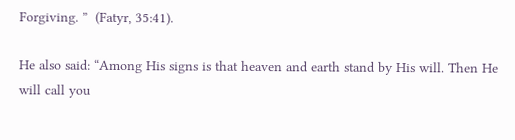Forgiving. ”  (Fatyr, 35:41).

He also said: “Among His signs is that heaven and earth stand by His will. Then He will call you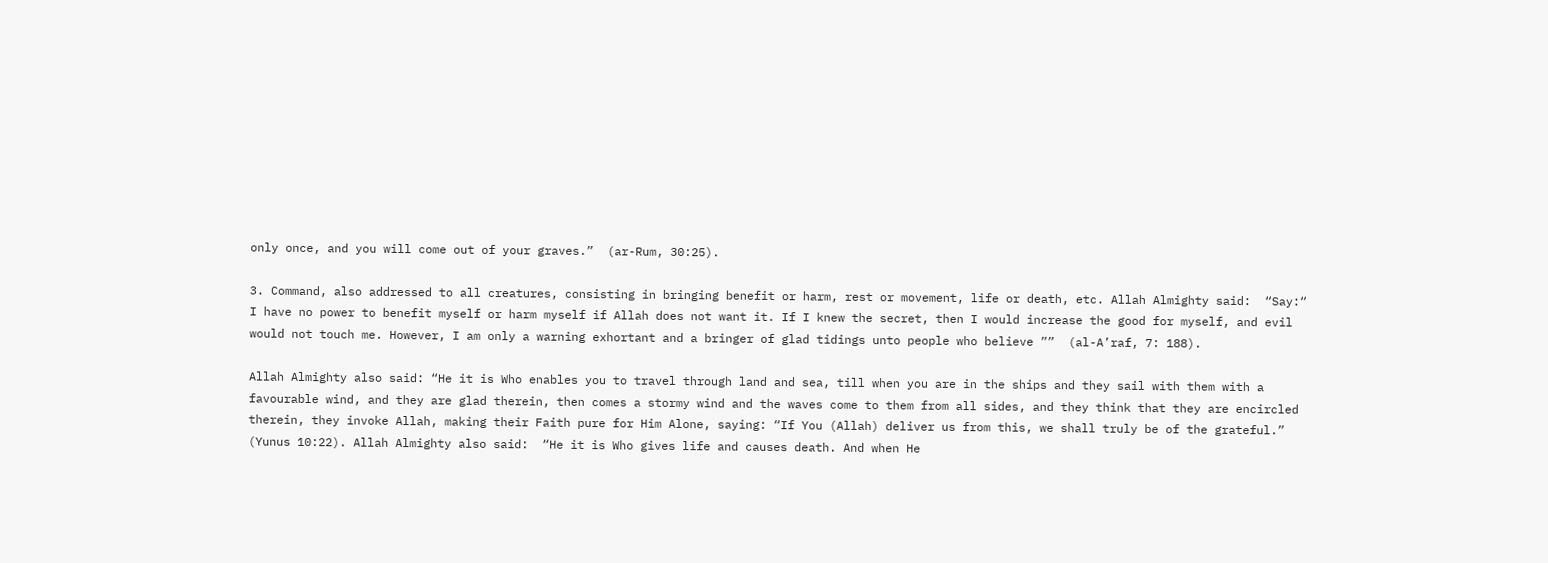only once, and you will come out of your graves.”  (ar-Rum, 30:25).

3. Command, also addressed to all creatures, consisting in bringing benefit or harm, rest or movement, life or death, etc. Allah Almighty said:  “Say:“ I have no power to benefit myself or harm myself if Allah does not want it. If I knew the secret, then I would increase the good for myself, and evil would not touch me. However, I am only a warning exhortant and a bringer of glad tidings unto people who believe ””  (al-A’raf, 7: 188).

Allah Almighty also said: “He it is Who enables you to travel through land and sea, till when you are in the ships and they sail with them with a favourable wind, and they are glad therein, then comes a stormy wind and the waves come to them from all sides, and they think that they are encircled therein, they invoke Allah, making their Faith pure for Him Alone, saying: “If You (Allah) deliver us from this, we shall truly be of the grateful.”  (Yunus 10:22). Allah Almighty also said:  “He it is Who gives life and causes death. And when He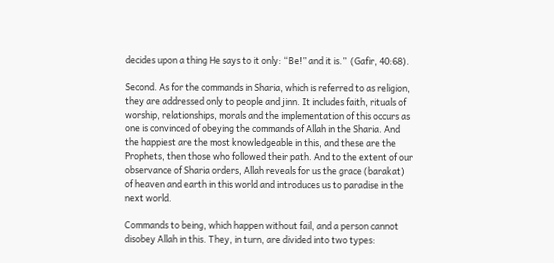decides upon a thing He says to it only: “Be!” and it is.”  (Gafir, 40:68).

Second. As for the commands in Sharia, which is referred to as religion, they are addressed only to people and jinn. It includes faith, rituals of worship, relationships, morals and the implementation of this occurs as one is convinced of obeying the commands of Allah in the Sharia. And the happiest are the most knowledgeable in this, and these are the Prophets, then those who followed their path. And to the extent of our observance of Sharia orders, Allah reveals for us the grace (barakat) of heaven and earth in this world and introduces us to paradise in the next world.

Commands to being, which happen without fail, and a person cannot disobey Allah in this. They, in turn, are divided into two types: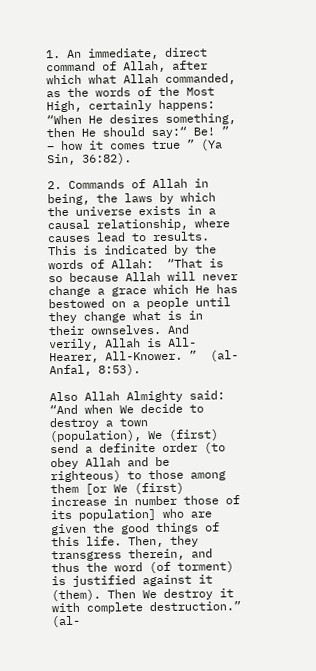1. An immediate, direct command of Allah, after which what Allah commanded, as the words of the Most High, certainly happens: “When He desires something, then He should say:“ Be! ” – how it comes true ” (Ya Sin, 36:82).

2. Commands of Allah in being, the laws by which the universe exists in a causal relationship, where causes lead to results. This is indicated by the words of Allah:  “That is so because Allah will never change a grace which He has bestowed on a people until they change what is in their ownselves. And verily, Allah is All-Hearer, All-Knower. ”  (al-Anfal, 8:53).

Also Allah Almighty said:  “And when We decide to destroy a town (population), We (first) send a definite order (to obey Allah and be righteous) to those among them [or We (first) increase in number those of its population] who are given the good things of this life. Then, they transgress therein, and thus the word (of torment) is justified against it (them). Then We destroy it with complete destruction.” (al-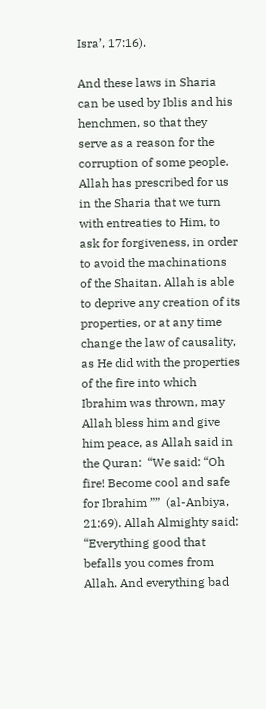Isra’, 17:16).

And these laws in Sharia can be used by Iblis and his henchmen, so that they serve as a reason for the corruption of some people. Allah has prescribed for us in the Sharia that we turn with entreaties to Him, to ask for forgiveness, in order to avoid the machinations of the Shaitan. Allah is able to deprive any creation of its properties, or at any time change the law of causality, as He did with the properties of the fire into which Ibrahim was thrown, may Allah bless him and give him peace, as Allah said in the Quran:  “We said: “Oh fire! Become cool and safe for Ibrahim ””  (al-Anbiya, 21:69). Allah Almighty said: “Everything good that befalls you comes from Allah. And everything bad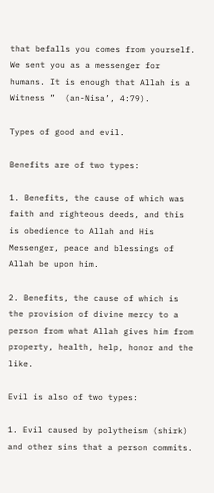that befalls you comes from yourself. We sent you as a messenger for humans. It is enough that Allah is a Witness ”  (an-Nisa’, 4:79).

Types of good and evil.

Benefits are of two types:

1. Benefits, the cause of which was faith and righteous deeds, and this is obedience to Allah and His Messenger, peace and blessings of Allah be upon him.

2. Benefits, the cause of which is the provision of divine mercy to a person from what Allah gives him from property, health, help, honor and the like.

Evil is also of two types:

1. Evil caused by polytheism (shirk) and other sins that a person commits.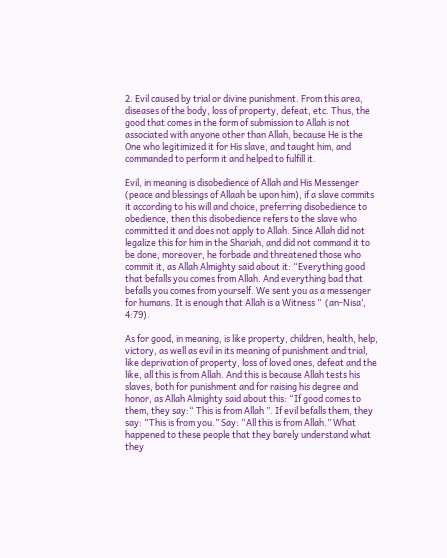2. Evil caused by trial or divine punishment. From this area, diseases of the body, loss of property, defeat, etc. Thus, the good that comes in the form of submission to Allah is not associated with anyone other than Allah, because He is the One who legitimized it for His slave, and taught him, and commanded to perform it and helped to fulfill it.

Evil, in meaning is disobedience of Allah and His Messenger (peace and blessings of Allaah be upon him), if a slave commits it according to his will and choice, preferring disobedience to obedience, then this disobedience refers to the slave who committed it and does not apply to Allah. Since Allah did not legalize this for him in the Shariah, and did not command it to be done, moreover, he forbade and threatened those who commit it, as Allah Almighty said about it: “Everything good that befalls you comes from Allah. And everything bad that befalls you comes from yourself. We sent you as a messenger for humans. It is enough that Allah is a Witness ”  (an-Nisa’, 4:79).

As for good, in meaning, is like property, children, health, help, victory, as well as evil in its meaning of punishment and trial, like deprivation of property, loss of loved ones, defeat and the like, all this is from Allah. And this is because Allah tests his slaves, both for punishment and for raising his degree and honor, as Allah Almighty said about this: “If good comes to them, they say:“ This is from Allah ”. If evil befalls them, they say: “This is from you.” Say: “All this is from Allah.” What happened to these people that they barely understand what they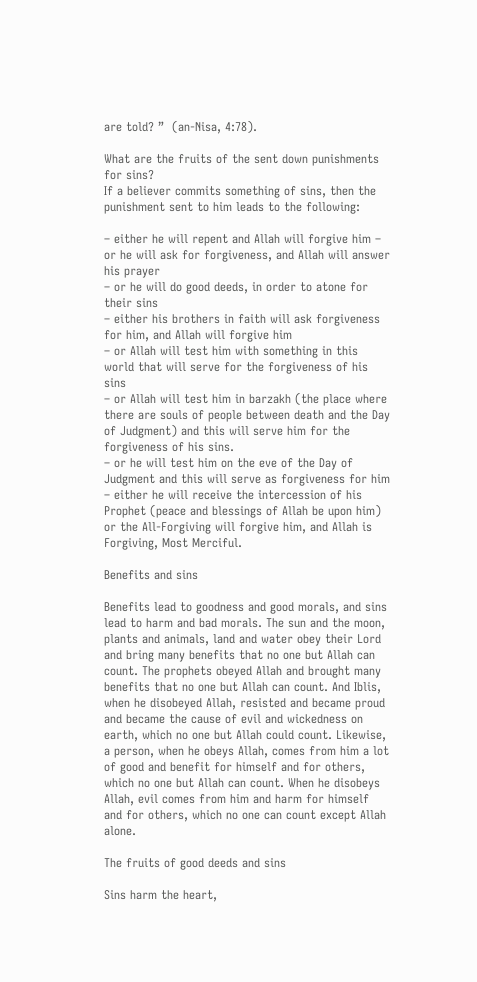are told? ”  (an-Nisa, 4:78).

What are the fruits of the sent down punishments for sins?
If a believer commits something of sins, then the punishment sent to him leads to the following:

– either he will repent and Allah will forgive him – or he will ask for forgiveness, and Allah will answer his prayer
– or he will do good deeds, in order to atone for their sins
– either his brothers in faith will ask forgiveness for him, and Allah will forgive him
– or Allah will test him with something in this world that will serve for the forgiveness of his sins
– or Allah will test him in barzakh (the place where there are souls of people between death and the Day of Judgment) and this will serve him for the forgiveness of his sins.
– or he will test him on the eve of the Day of Judgment and this will serve as forgiveness for him
– either he will receive the intercession of his Prophet (peace and blessings of Allah be upon him) or the All-Forgiving will forgive him, and Allah is Forgiving, Most Merciful.

Benefits and sins

Benefits lead to goodness and good morals, and sins lead to harm and bad morals. The sun and the moon, plants and animals, land and water obey their Lord and bring many benefits that no one but Allah can count. The prophets obeyed Allah and brought many benefits that no one but Allah can count. And Iblis, when he disobeyed Allah, resisted and became proud and became the cause of evil and wickedness on earth, which no one but Allah could count. Likewise, a person, when he obeys Allah, comes from him a lot of good and benefit for himself and for others, which no one but Allah can count. When he disobeys Allah, evil comes from him and harm for himself and for others, which no one can count except Allah alone.

The fruits of good deeds and sins

Sins harm the heart,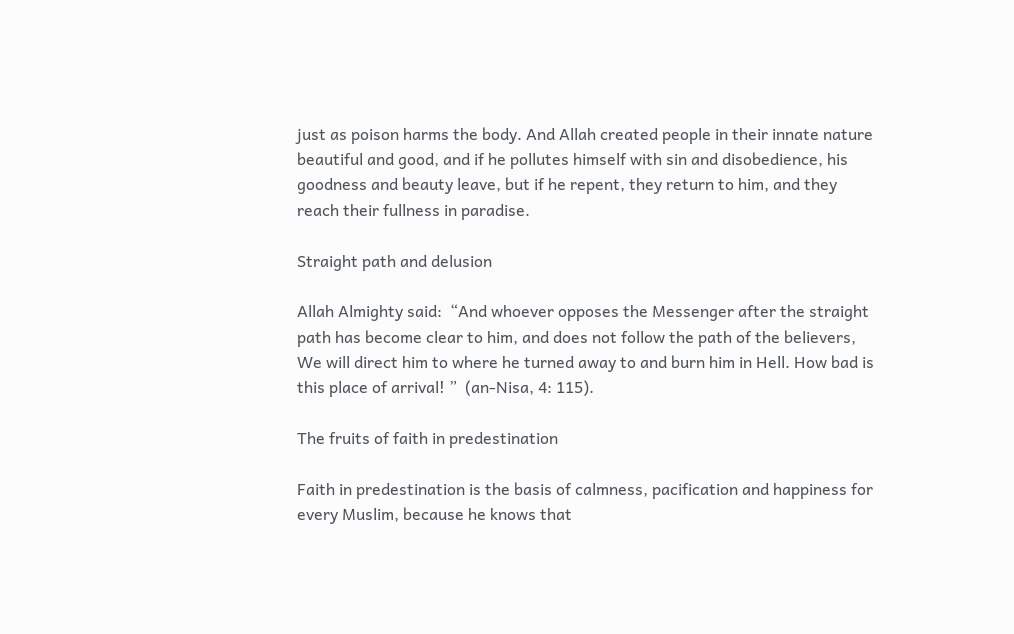just as poison harms the body. And Allah created people in their innate nature beautiful and good, and if he pollutes himself with sin and disobedience, his goodness and beauty leave, but if he repent, they return to him, and they reach their fullness in paradise.

Straight path and delusion

Allah Almighty said:  “And whoever opposes the Messenger after the straight path has become clear to him, and does not follow the path of the believers, We will direct him to where he turned away to and burn him in Hell. How bad is this place of arrival! ”  (an-Nisa, 4: 115).

The fruits of faith in predestination

Faith in predestination is the basis of calmness, pacification and happiness for every Muslim, because he knows that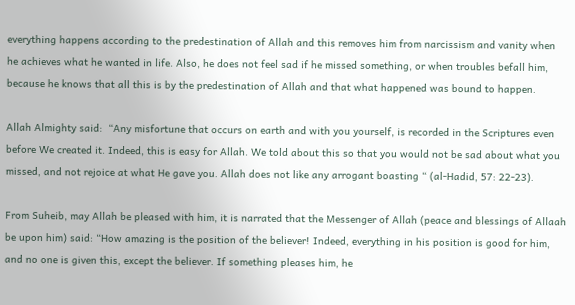everything happens according to the predestination of Allah and this removes him from narcissism and vanity when he achieves what he wanted in life. Also, he does not feel sad if he missed something, or when troubles befall him, because he knows that all this is by the predestination of Allah and that what happened was bound to happen.

Allah Almighty said:  “Any misfortune that occurs on earth and with you yourself, is recorded in the Scriptures even before We created it. Indeed, this is easy for Allah. We told about this so that you would not be sad about what you missed, and not rejoice at what He gave you. Allah does not like any arrogant boasting “ (al-Hadid, 57: 22-23).

From Suheib, may Allah be pleased with him, it is narrated that the Messenger of Allah (peace and blessings of Allaah be upon him) said: “How amazing is the position of the believer! Indeed, everything in his position is good for him, and no one is given this, except the believer. If something pleases him, he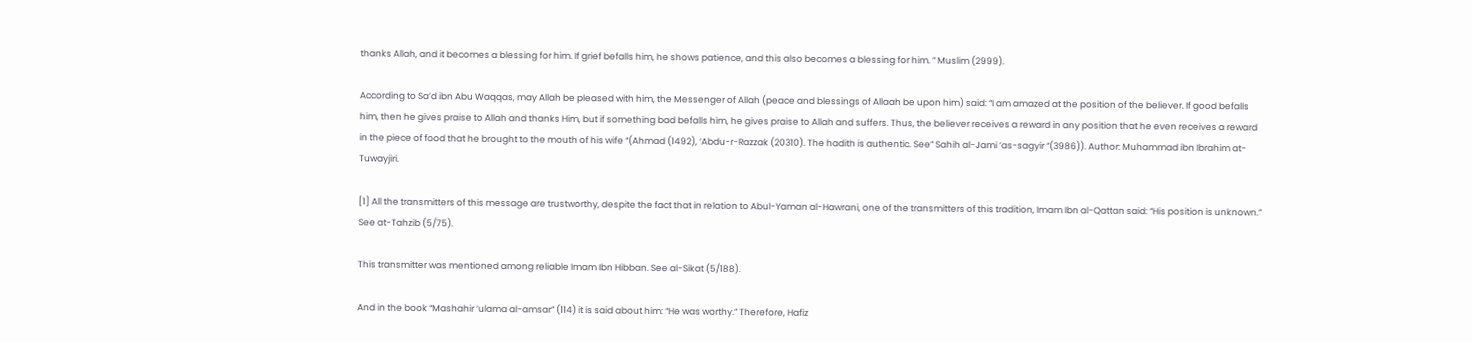thanks Allah, and it becomes a blessing for him. If grief befalls him, he shows patience, and this also becomes a blessing for him. ” Muslim (2999).

According to Sa’d ibn Abu Waqqas, may Allah be pleased with him, the Messenger of Allah (peace and blessings of Allaah be upon him) said: “I am amazed at the position of the believer. If good befalls him, then he gives praise to Allah and thanks Him, but if something bad befalls him, he gives praise to Allah and suffers. Thus, the believer receives a reward in any position that he even receives a reward in the piece of food that he brought to the mouth of his wife “(Ahmad (1492), ‘Abdu-r-Razzak (20310). The hadith is authentic. See” Sahih al-Jami ‘as-sagyir “(3986)). Author: Muhammad ibn Ibrahim at-Tuwayjiri.

[1] All the transmitters of this message are trustworthy, despite the fact that in relation to Abul-Yaman al-Hawrani, one of the transmitters of this tradition, Imam Ibn al-Qattan said: “His position is unknown.” See at-Tahzib (5/75).

This transmitter was mentioned among reliable Imam Ibn Hibban. See al-Sikat (5/188).

And in the book “Mashahir ‘ulama al-amsar” (114) it is said about him: “He was worthy.” Therefore, Hafiz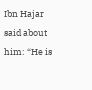Ibn Hajar said about him: “He is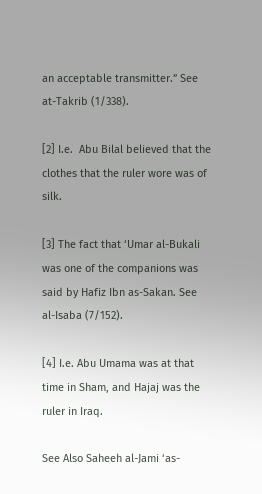an acceptable transmitter.” See at-Takrib (1/338).

[2] I.e.  Abu Bilal believed that the clothes that the ruler wore was of silk.

[3] The fact that ‘Umar al-Bukali was one of the companions was said by Hafiz Ibn as-Sakan. See al-Isaba (7/152).

[4] I.e. Abu Umama was at that time in Sham, and Hajaj was the ruler in Iraq.

See Also Saheeh al-Jami ‘as-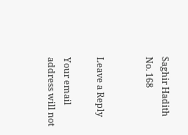Saghir Hadith No. 168


Leave a Reply

Your email address will not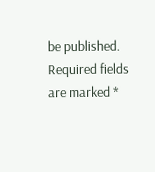be published. Required fields are marked *